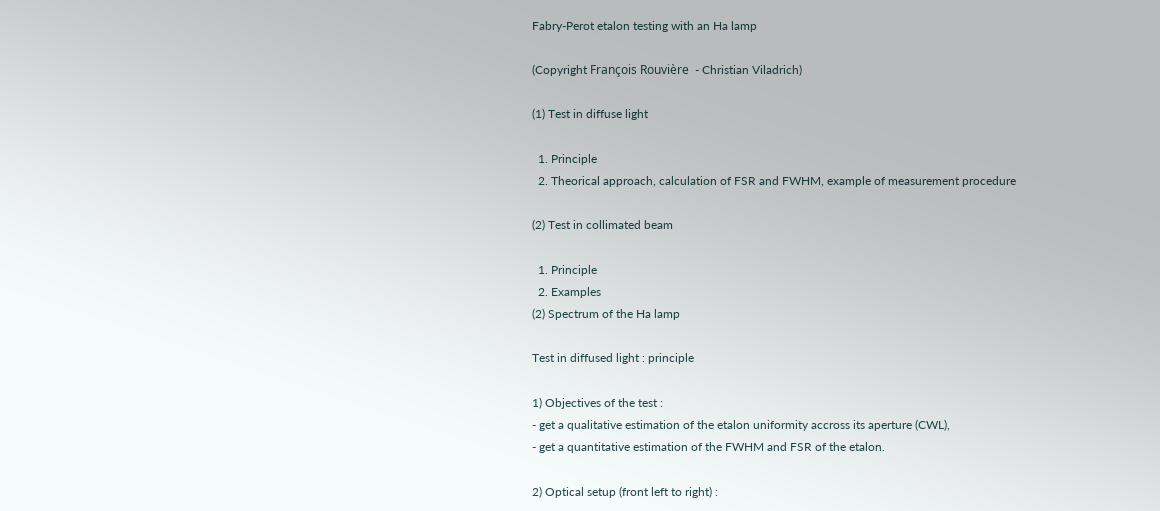Fabry-Perot etalon testing with an Ha lamp

(Copyright François Rouvière  - Christian Viladrich)

(1) Test in diffuse light

  1. Principle
  2. Theorical approach, calculation of FSR and FWHM, example of measurement procedure

(2) Test in collimated beam

  1. Principle
  2. Examples
(2) Spectrum of the Ha lamp

Test in diffused light : principle

1) Objectives of the test :
- get a qualitative estimation of the etalon uniformity accross its aperture (CWL),
- get a quantitative estimation of the FWHM and FSR of the etalon.

2) Optical setup (front left to right) :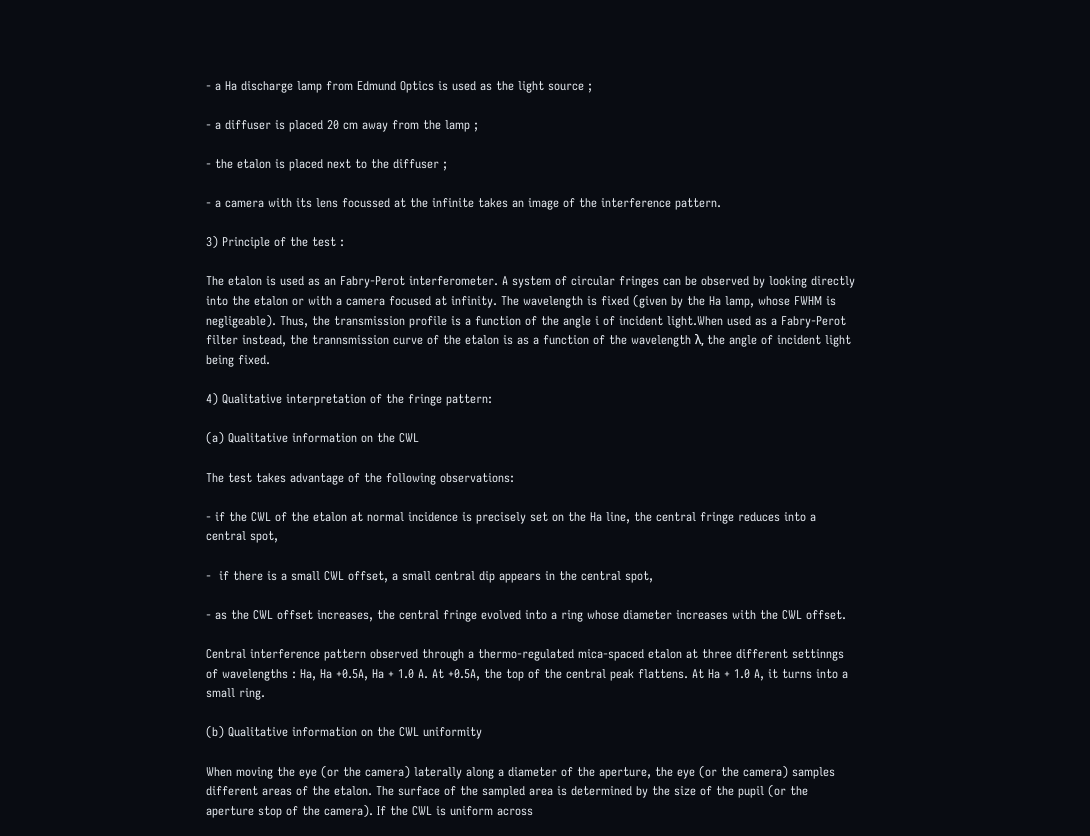- a Ha discharge lamp from Edmund Optics is used as the light source ;

- a diffuser is placed 20 cm away from the lamp ;

- the etalon is placed next to the diffuser ;

- a camera with its lens focussed at the infinite takes an image of the interference pattern.

3) Principle of the test :

The etalon is used as an Fabry-Perot interferometer. A system of circular fringes can be observed by looking directly into the etalon or with a camera focused at infinity. The wavelength is fixed (given by the Ha lamp, whose FWHM is negligeable). Thus, the transmission profile is a function of the angle i of incident light.When used as a Fabry-Perot filter instead, the trannsmission curve of the etalon is as a function of the wavelength λ, the angle of incident light being fixed.

4) Qualitative interpretation of the fringe pattern:

(a) Qualitative information on the CWL

The test takes advantage of the following observations:

- if the CWL of the etalon at normal incidence is precisely set on the Ha line, the central fringe reduces into a central spot,

-  if there is a small CWL offset, a small central dip appears in the central spot,

- as the CWL offset increases, the central fringe evolved into a ring whose diameter increases with the CWL offset.

Central interference pattern observed through a thermo-regulated mica-spaced etalon at three different settinngs of wavelengths : Ha, Ha +0.5A, Ha + 1.0 A. At +0.5A, the top of the central peak flattens. At Ha + 1.0 A, it turns into a small ring.

(b) Qualitative information on the CWL uniformity

When moving the eye (or the camera) laterally along a diameter of the aperture, the eye (or the camera) samples different areas of the etalon. The surface of the sampled area is determined by the size of the pupil (or the aperture stop of the camera). If the CWL is uniform across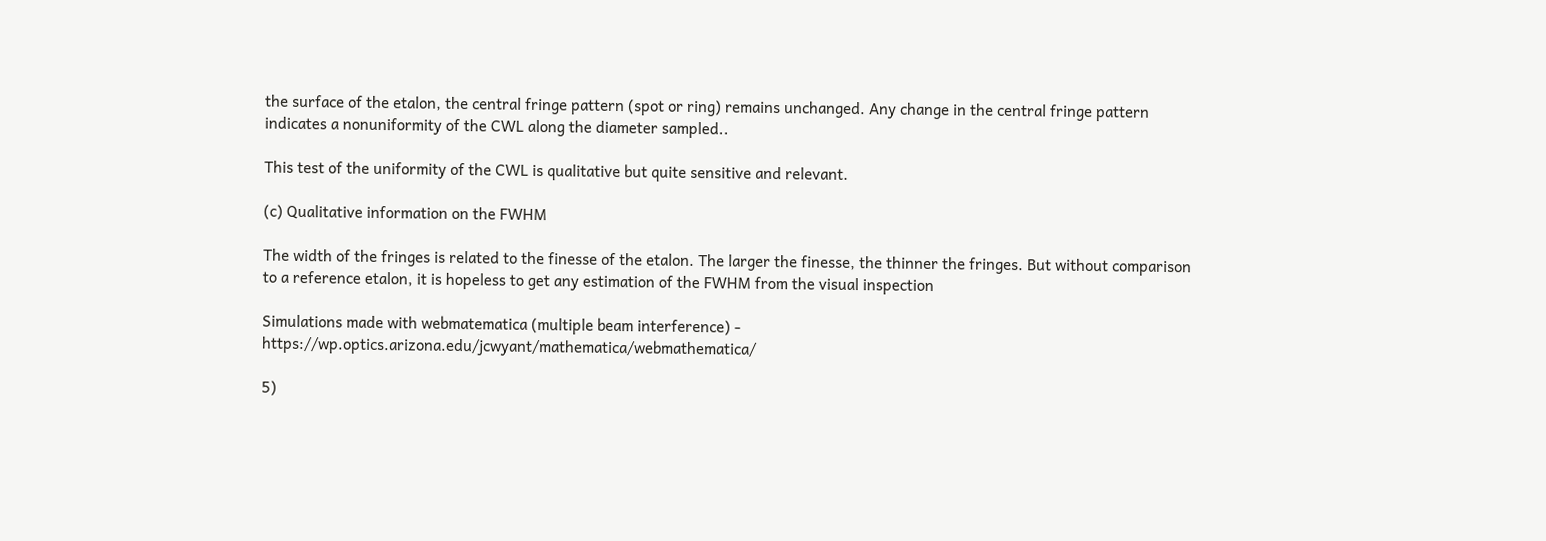the surface of the etalon, the central fringe pattern (spot or ring) remains unchanged. Any change in the central fringe pattern indicates a nonuniformity of the CWL along the diameter sampled..

This test of the uniformity of the CWL is qualitative but quite sensitive and relevant.

(c) Qualitative information on the FWHM

The width of the fringes is related to the finesse of the etalon. The larger the finesse, the thinner the fringes. But without comparison to a reference etalon, it is hopeless to get any estimation of the FWHM from the visual inspection

Simulations made with webmatematica (multiple beam interference) - https://wp.optics.arizona.edu/jcwyant/mathematica/webmathematica/

5)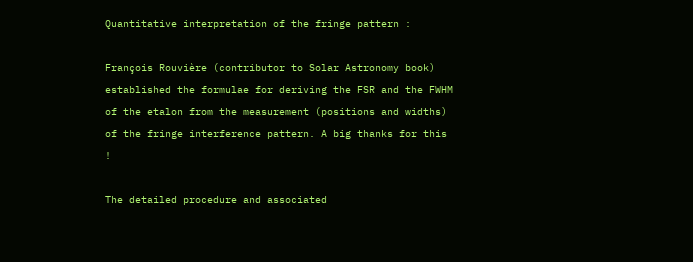Quantitative interpretation of the fringe pattern :

François Rouvière (contributor to Solar Astronomy book) established the formulae for deriving the FSR and the FWHM of the etalon from the measurement (positions and widths) of the fringe interference pattern. A big thanks for this !

The detailed procedure and associated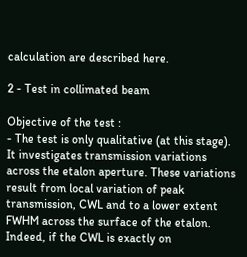calculation are described here.

2 - Test in collimated beam

Objective of the test :
- The test is only qualitative (at this stage).
It investigates transmission variations across the etalon aperture. These variations result from local variation of peak transmission, CWL and to a lower extent FWHM across the surface of the etalon. Indeed, if the CWL is exactly on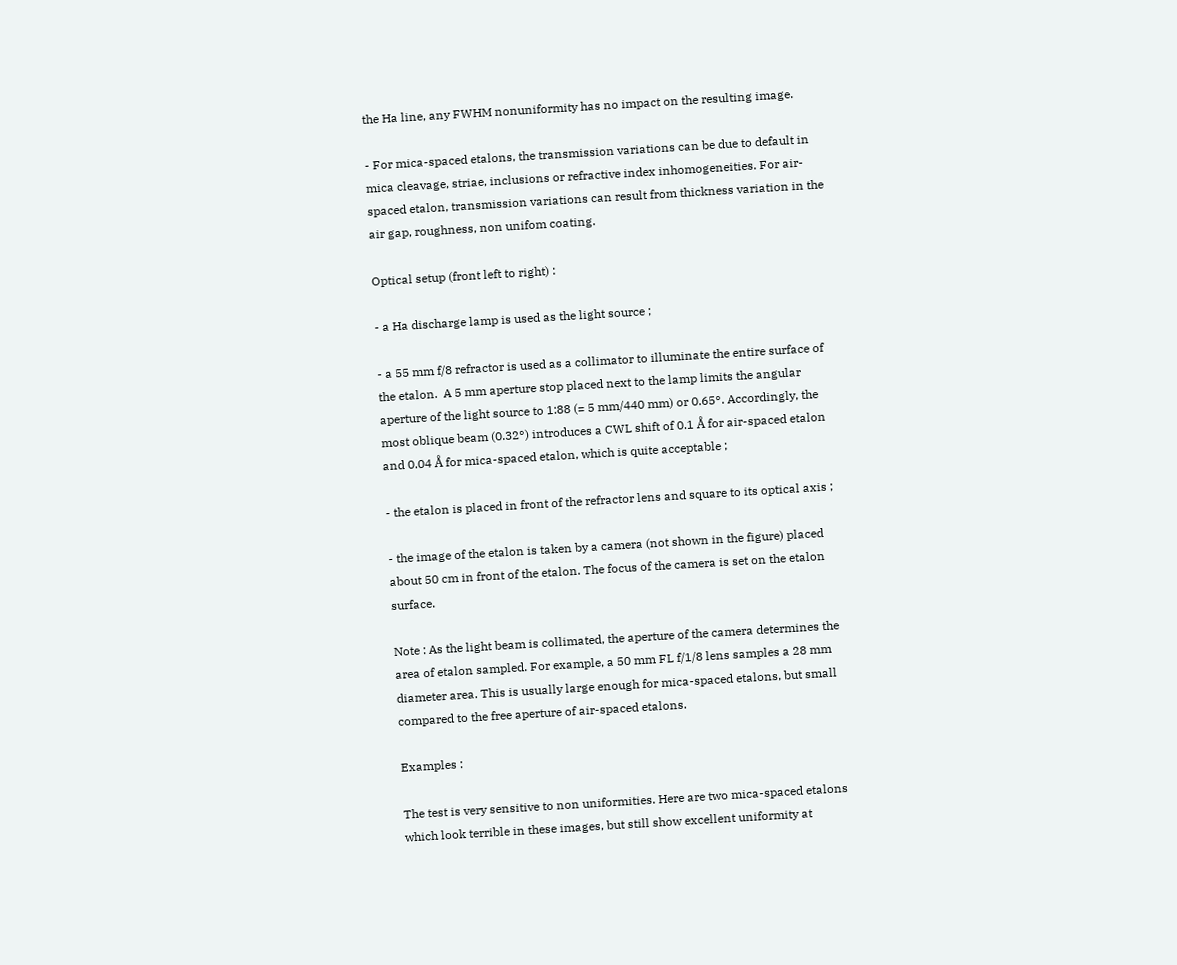the Ha line, any FWHM nonuniformity has no impact on the resulting image.

- For mica-spaced etalons, the transmission variations can be due to default in mica cleavage, striae, inclusions or refractive index inhomogeneities. For air-spaced etalon, transmission variations can result from thickness variation in the air gap, roughness, non unifom coating.

Optical setup (front left to right) :

- a Ha discharge lamp is used as the light source ;

- a 55 mm f/8 refractor is used as a collimator to illuminate the entire surface of the etalon.  A 5 mm aperture stop placed next to the lamp limits the angular aperture of the light source to 1:88 (= 5 mm/440 mm) or 0.65°. Accordingly, the most oblique beam (0.32°) introduces a CWL shift of 0.1 Å for air-spaced etalon and 0.04 Å for mica-spaced etalon, which is quite acceptable ;

- the etalon is placed in front of the refractor lens and square to its optical axis ;

- the image of the etalon is taken by a camera (not shown in the figure) placed about 50 cm in front of the etalon. The focus of the camera is set on the etalon surface.

Note : As the light beam is collimated, the aperture of the camera determines the area of etalon sampled. For example, a 50 mm FL f/1/8 lens samples a 28 mm diameter area. This is usually large enough for mica-spaced etalons, but small compared to the free aperture of air-spaced etalons.

Examples :

The test is very sensitive to non uniformities. Here are two mica-spaced etalons which look terrible in these images, but still show excellent uniformity at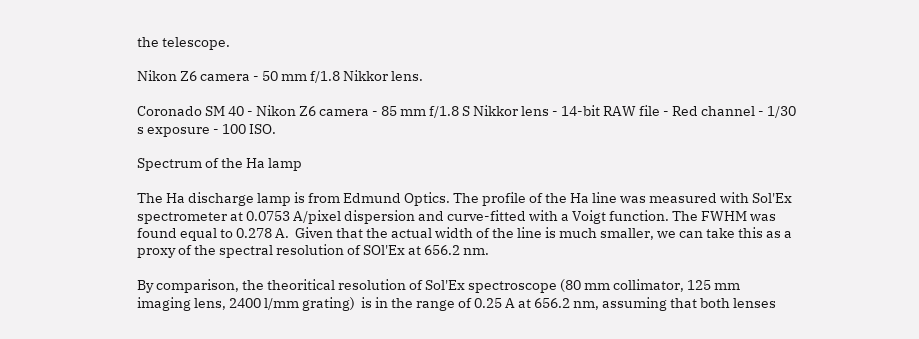the telescope.

Nikon Z6 camera - 50 mm f/1.8 Nikkor lens.

Coronado SM 40 - Nikon Z6 camera - 85 mm f/1.8 S Nikkor lens - 14-bit RAW file - Red channel - 1/30 s exposure - 100 ISO.

Spectrum of the Ha lamp

The Ha discharge lamp is from Edmund Optics. The profile of the Ha line was measured with Sol'Ex spectrometer at 0.0753 A/pixel dispersion and curve-fitted with a Voigt function. The FWHM was found equal to 0.278 A.  Given that the actual width of the line is much smaller, we can take this as a proxy of the spectral resolution of SOl'Ex at 656.2 nm.

By comparison, the theoritical resolution of Sol'Ex spectroscope (80 mm collimator, 125 mm imaging lens, 2400 l/mm grating)  is in the range of 0.25 A at 656.2 nm, assuming that both lenses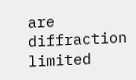are diffraction limited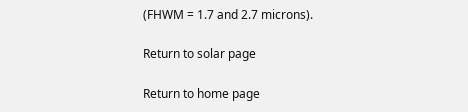(FHWM = 1.7 and 2.7 microns).

Return to solar page

Return to home page